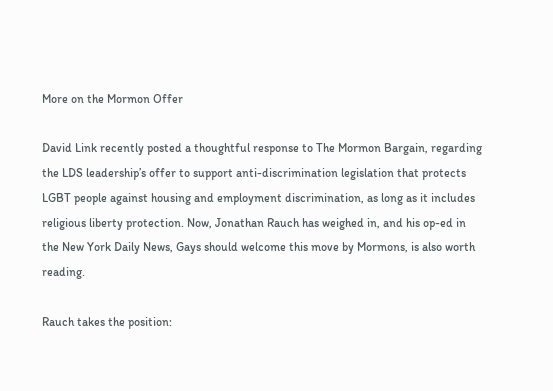More on the Mormon Offer

David Link recently posted a thoughtful response to The Mormon Bargain, regarding the LDS leadership’s offer to support anti-discrimination legislation that protects LGBT people against housing and employment discrimination, as long as it includes religious liberty protection. Now, Jonathan Rauch has weighed in, and his op-ed in the New York Daily News, Gays should welcome this move by Mormons, is also worth reading.

Rauch takes the position: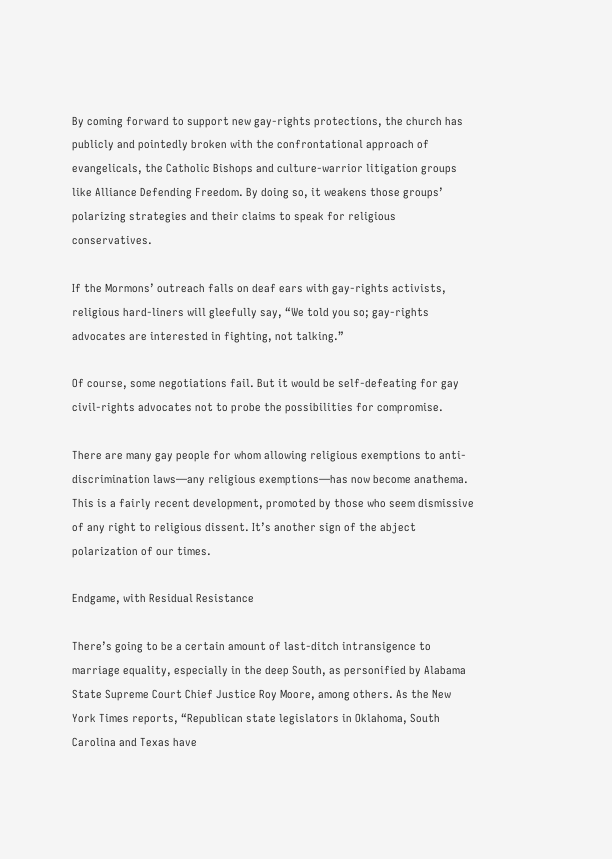By coming forward to support new gay-rights protections, the church has publicly and pointedly broken with the confrontational approach of evangelicals, the Catholic Bishops and culture-warrior litigation groups like Alliance Defending Freedom. By doing so, it weakens those groups’ polarizing strategies and their claims to speak for religious conservatives.

If the Mormons’ outreach falls on deaf ears with gay-rights activists, religious hard-liners will gleefully say, “We told you so; gay-rights advocates are interested in fighting, not talking.”

Of course, some negotiations fail. But it would be self-defeating for gay civil-rights advocates not to probe the possibilities for compromise.

There are many gay people for whom allowing religious exemptions to anti-discrimination laws—any religious exemptions—has now become anathema. This is a fairly recent development, promoted by those who seem dismissive of any right to religious dissent. It’s another sign of the abject polarization of our times.

Endgame, with Residual Resistance

There’s going to be a certain amount of last-ditch intransigence to marriage equality, especially in the deep South, as personified by Alabama State Supreme Court Chief Justice Roy Moore, among others. As the New York Times reports, “Republican state legislators in Oklahoma, South Carolina and Texas have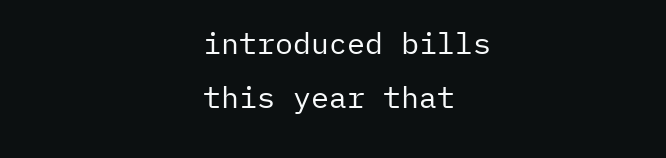introduced bills this year that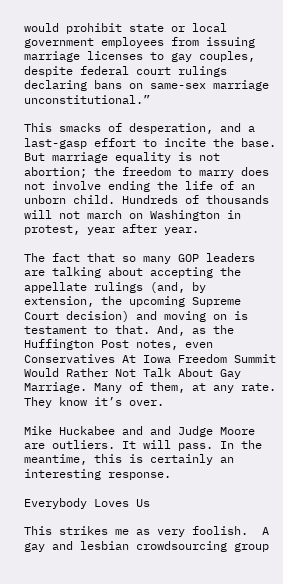would prohibit state or local government employees from issuing marriage licenses to gay couples, despite federal court rulings declaring bans on same-sex marriage unconstitutional.”

This smacks of desperation, and a last-gasp effort to incite the base. But marriage equality is not abortion; the freedom to marry does not involve ending the life of an unborn child. Hundreds of thousands will not march on Washington in protest, year after year.

The fact that so many GOP leaders are talking about accepting the appellate rulings (and, by extension, the upcoming Supreme Court decision) and moving on is testament to that. And, as the Huffington Post notes, even Conservatives At Iowa Freedom Summit Would Rather Not Talk About Gay Marriage. Many of them, at any rate. They know it’s over.

Mike Huckabee and and Judge Moore are outliers. It will pass. In the
meantime, this is certainly an interesting response.

Everybody Loves Us

This strikes me as very foolish.  A gay and lesbian crowdsourcing group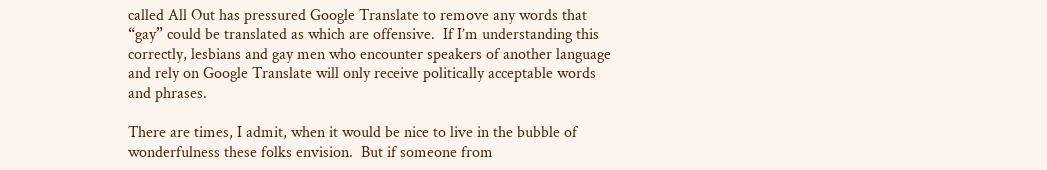called All Out has pressured Google Translate to remove any words that “gay” could be translated as which are offensive.  If I’m understanding this correctly, lesbians and gay men who encounter speakers of another language and rely on Google Translate will only receive politically acceptable words and phrases.

There are times, I admit, when it would be nice to live in the bubble of wonderfulness these folks envision.  But if someone from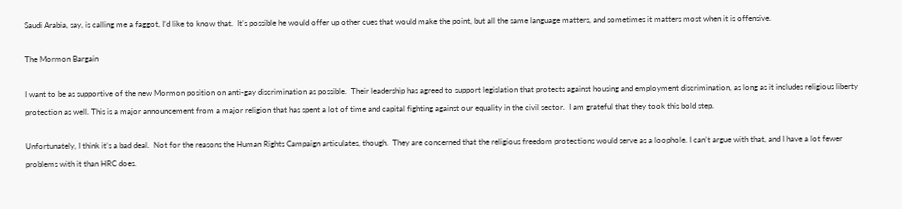Saudi Arabia, say, is calling me a faggot, I’d like to know that.  It’s possible he would offer up other cues that would make the point, but all the same language matters, and sometimes it matters most when it is offensive.

The Mormon Bargain

I want to be as supportive of the new Mormon position on anti-gay discrimination as possible.  Their leadership has agreed to support legislation that protects against housing and employment discrimination, as long as it includes religious liberty protection as well. This is a major announcement from a major religion that has spent a lot of time and capital fighting against our equality in the civil sector.  I am grateful that they took this bold step.

Unfortunately, I think it’s a bad deal.  Not for the reasons the Human Rights Campaign articulates, though.  They are concerned that the religious freedom protections would serve as a loophole. I can’t argue with that, and I have a lot fewer problems with it than HRC does.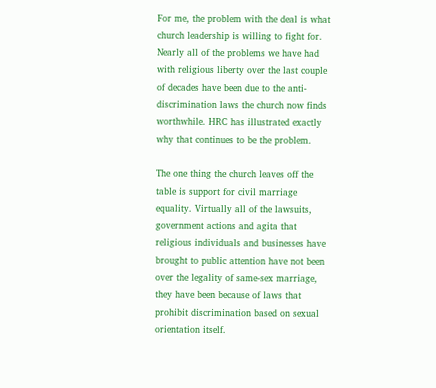For me, the problem with the deal is what church leadership is willing to fight for. Nearly all of the problems we have had with religious liberty over the last couple of decades have been due to the anti-discrimination laws the church now finds worthwhile. HRC has illustrated exactly why that continues to be the problem.

The one thing the church leaves off the table is support for civil marriage equality. Virtually all of the lawsuits, government actions and agita that religious individuals and businesses have brought to public attention have not been over the legality of same-sex marriage, they have been because of laws that prohibit discrimination based on sexual orientation itself.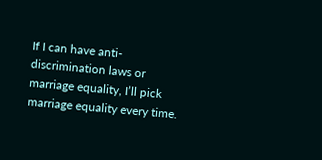If I can have anti-discrimination laws or marriage equality, I’ll pick marriage equality every time.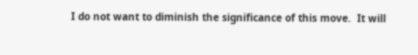I do not want to diminish the significance of this move.  It will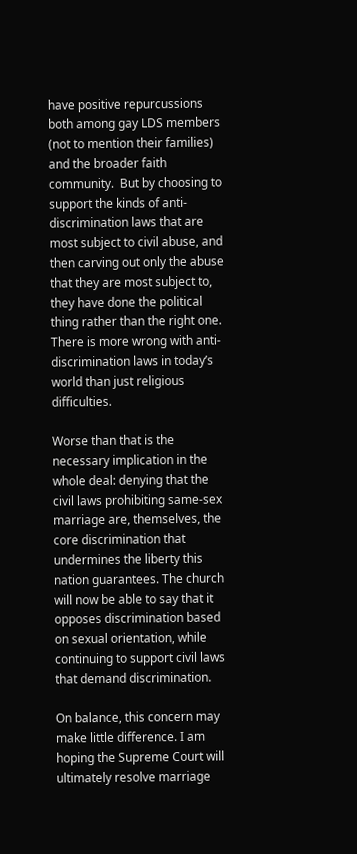have positive repurcussions both among gay LDS members (not to mention their families) and the broader faith community.  But by choosing to support the kinds of anti-discrimination laws that are most subject to civil abuse, and then carving out only the abuse that they are most subject to, they have done the political thing rather than the right one. There is more wrong with anti-discrimination laws in today’s world than just religious difficulties.

Worse than that is the necessary implication in the whole deal: denying that the civil laws prohibiting same-sex marriage are, themselves, the core discrimination that undermines the liberty this nation guarantees. The church will now be able to say that it opposes discrimination based on sexual orientation, while continuing to support civil laws that demand discrimination.

On balance, this concern may make little difference. I am hoping the Supreme Court will ultimately resolve marriage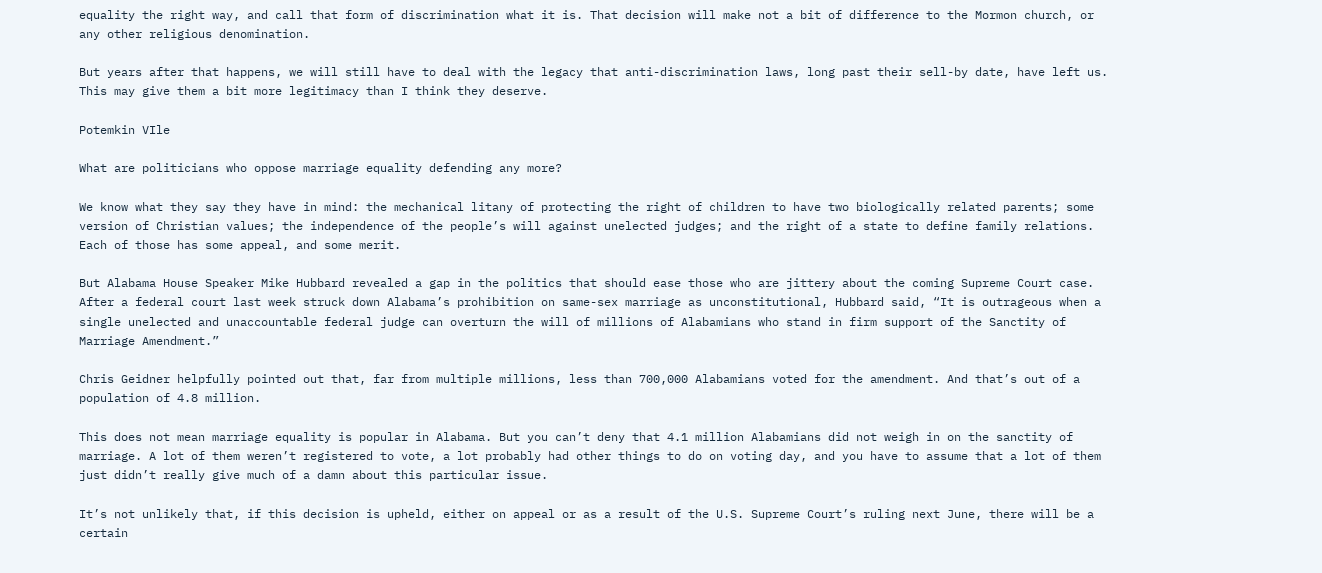equality the right way, and call that form of discrimination what it is. That decision will make not a bit of difference to the Mormon church, or any other religious denomination.

But years after that happens, we will still have to deal with the legacy that anti-discrimination laws, long past their sell-by date, have left us. This may give them a bit more legitimacy than I think they deserve.

Potemkin VIle

What are politicians who oppose marriage equality defending any more?

We know what they say they have in mind: the mechanical litany of protecting the right of children to have two biologically related parents; some version of Christian values; the independence of the people’s will against unelected judges; and the right of a state to define family relations. Each of those has some appeal, and some merit.

But Alabama House Speaker Mike Hubbard revealed a gap in the politics that should ease those who are jittery about the coming Supreme Court case. After a federal court last week struck down Alabama’s prohibition on same-sex marriage as unconstitutional, Hubbard said, “It is outrageous when a single unelected and unaccountable federal judge can overturn the will of millions of Alabamians who stand in firm support of the Sanctity of Marriage Amendment.”

Chris Geidner helpfully pointed out that, far from multiple millions, less than 700,000 Alabamians voted for the amendment. And that’s out of a population of 4.8 million.

This does not mean marriage equality is popular in Alabama. But you can’t deny that 4.1 million Alabamians did not weigh in on the sanctity of marriage. A lot of them weren’t registered to vote, a lot probably had other things to do on voting day, and you have to assume that a lot of them just didn’t really give much of a damn about this particular issue.

It’s not unlikely that, if this decision is upheld, either on appeal or as a result of the U.S. Supreme Court’s ruling next June, there will be a certain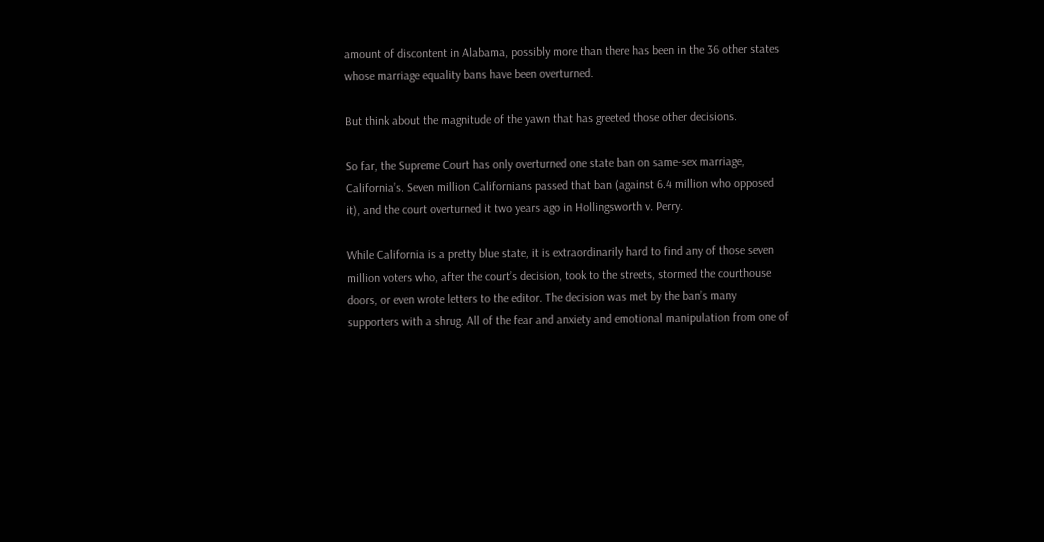amount of discontent in Alabama, possibly more than there has been in the 36 other states whose marriage equality bans have been overturned.

But think about the magnitude of the yawn that has greeted those other decisions.

So far, the Supreme Court has only overturned one state ban on same-sex marriage, California’s. Seven million Californians passed that ban (against 6.4 million who opposed it), and the court overturned it two years ago in Hollingsworth v. Perry.

While California is a pretty blue state, it is extraordinarily hard to find any of those seven million voters who, after the court’s decision, took to the streets, stormed the courthouse doors, or even wrote letters to the editor. The decision was met by the ban’s many supporters with a shrug. All of the fear and anxiety and emotional manipulation from one of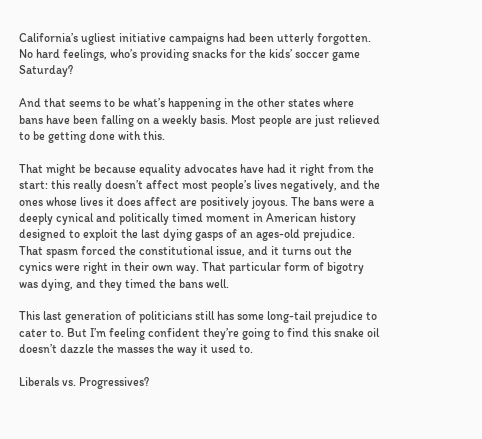California’s ugliest initiative campaigns had been utterly forgotten. No hard feelings, who’s providing snacks for the kids’ soccer game Saturday?

And that seems to be what’s happening in the other states where bans have been falling on a weekly basis. Most people are just relieved to be getting done with this.

That might be because equality advocates have had it right from the start: this really doesn’t affect most people’s lives negatively, and the ones whose lives it does affect are positively joyous. The bans were a deeply cynical and politically timed moment in American history designed to exploit the last dying gasps of an ages-old prejudice. That spasm forced the constitutional issue, and it turns out the cynics were right in their own way. That particular form of bigotry was dying, and they timed the bans well.

This last generation of politicians still has some long-tail prejudice to cater to. But I’m feeling confident they’re going to find this snake oil doesn’t dazzle the masses the way it used to.

Liberals vs. Progressives?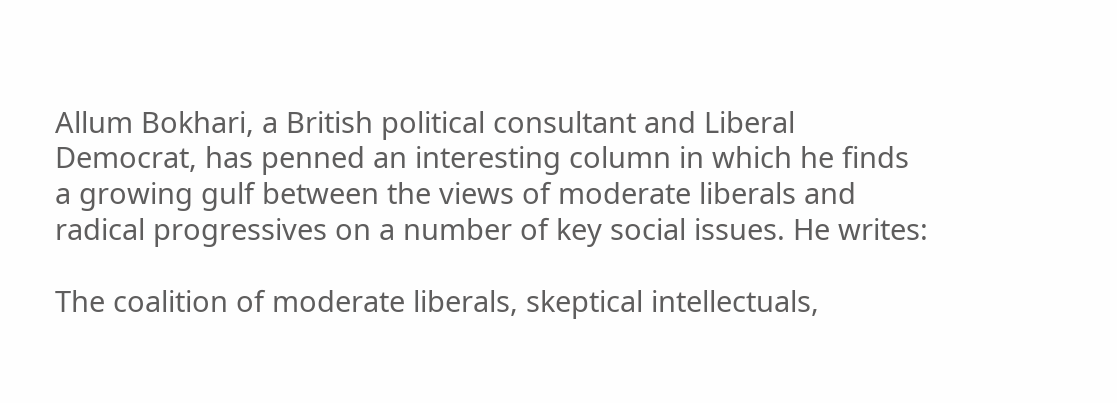Allum Bokhari, a British political consultant and Liberal Democrat, has penned an interesting column in which he finds a growing gulf between the views of moderate liberals and radical progressives on a number of key social issues. He writes:

The coalition of moderate liberals, skeptical intellectuals,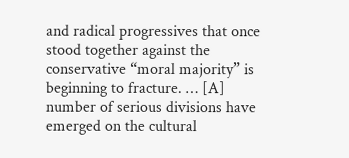and radical progressives that once stood together against the conservative “moral majority” is beginning to fracture. … [A] number of serious divisions have emerged on the cultural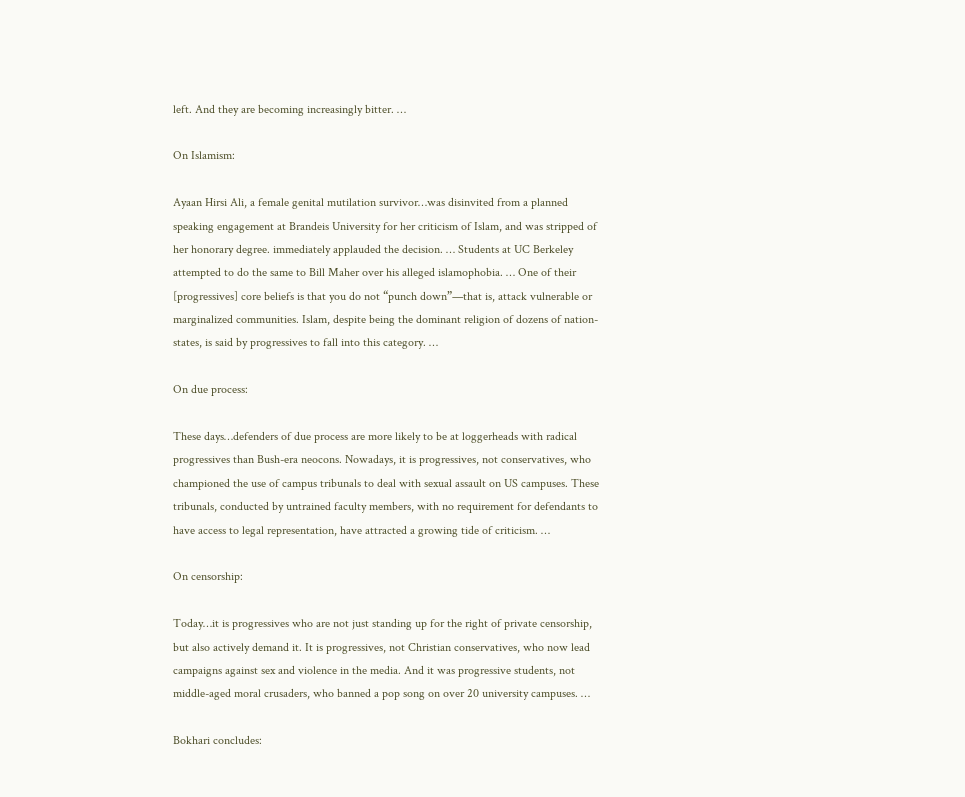left. And they are becoming increasingly bitter. …

On Islamism:

Ayaan Hirsi Ali, a female genital mutilation survivor…was disinvited from a planned speaking engagement at Brandeis University for her criticism of Islam, and was stripped of her honorary degree. immediately applauded the decision. … Students at UC Berkeley attempted to do the same to Bill Maher over his alleged islamophobia. … One of their [progressives] core beliefs is that you do not “punch down”—that is, attack vulnerable or marginalized communities. Islam, despite being the dominant religion of dozens of nation-states, is said by progressives to fall into this category. …

On due process:

These days…defenders of due process are more likely to be at loggerheads with radical progressives than Bush-era neocons. Nowadays, it is progressives, not conservatives, who championed the use of campus tribunals to deal with sexual assault on US campuses. These tribunals, conducted by untrained faculty members, with no requirement for defendants to have access to legal representation, have attracted a growing tide of criticism. …

On censorship:

Today…it is progressives who are not just standing up for the right of private censorship, but also actively demand it. It is progressives, not Christian conservatives, who now lead campaigns against sex and violence in the media. And it was progressive students, not middle-aged moral crusaders, who banned a pop song on over 20 university campuses. …

Bokhari concludes: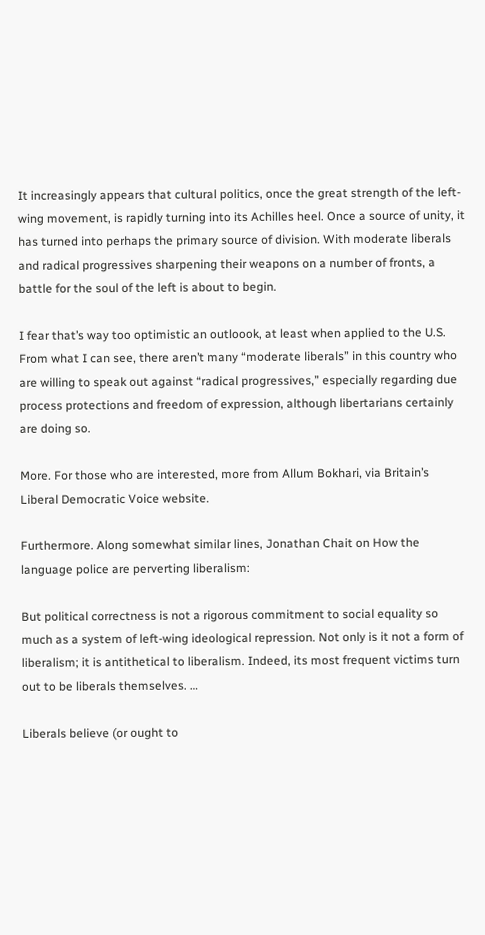It increasingly appears that cultural politics, once the great strength of the left-wing movement, is rapidly turning into its Achilles heel. Once a source of unity, it has turned into perhaps the primary source of division. With moderate liberals and radical progressives sharpening their weapons on a number of fronts, a battle for the soul of the left is about to begin.

I fear that’s way too optimistic an outloook, at least when applied to the U.S. From what I can see, there aren’t many “moderate liberals” in this country who are willing to speak out against “radical progressives,” especially regarding due process protections and freedom of expression, although libertarians certainly are doing so.

More. For those who are interested, more from Allum Bokhari, via Britain’s Liberal Democratic Voice website.

Furthermore. Along somewhat similar lines, Jonathan Chait on How the language police are perverting liberalism:

But political correctness is not a rigorous commitment to social equality so much as a system of left-wing ideological repression. Not only is it not a form of liberalism; it is antithetical to liberalism. Indeed, its most frequent victims turn out to be liberals themselves. …

Liberals believe (or ought to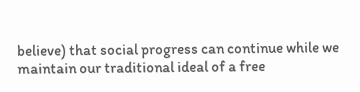believe) that social progress can continue while we maintain our traditional ideal of a free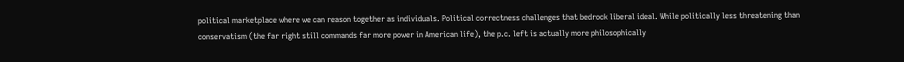political marketplace where we can reason together as individuals. Political correctness challenges that bedrock liberal ideal. While politically less threatening than conservatism (the far right still commands far more power in American life), the p.c. left is actually more philosophically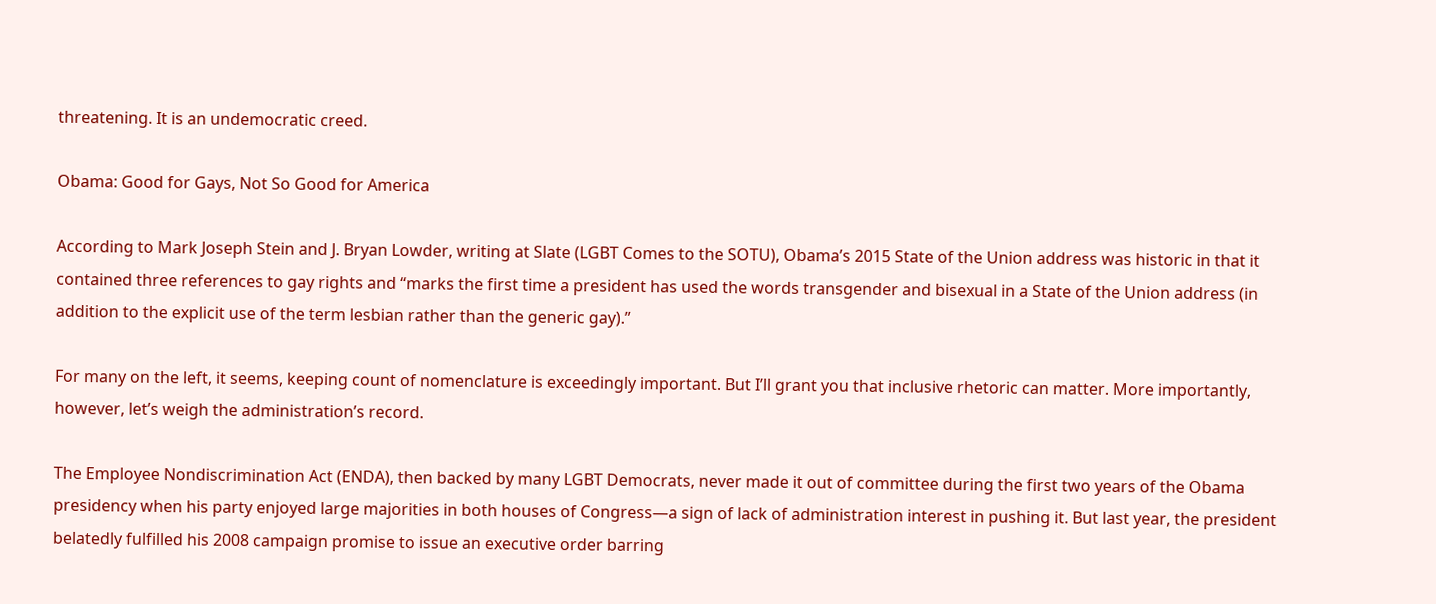threatening. It is an undemocratic creed.

Obama: Good for Gays, Not So Good for America

According to Mark Joseph Stein and J. Bryan Lowder, writing at Slate (LGBT Comes to the SOTU), Obama’s 2015 State of the Union address was historic in that it contained three references to gay rights and “marks the first time a president has used the words transgender and bisexual in a State of the Union address (in addition to the explicit use of the term lesbian rather than the generic gay).”

For many on the left, it seems, keeping count of nomenclature is exceedingly important. But I’ll grant you that inclusive rhetoric can matter. More importantly, however, let’s weigh the administration’s record.

The Employee Nondiscrimination Act (ENDA), then backed by many LGBT Democrats, never made it out of committee during the first two years of the Obama presidency when his party enjoyed large majorities in both houses of Congress—a sign of lack of administration interest in pushing it. But last year, the president belatedly fulfilled his 2008 campaign promise to issue an executive order barring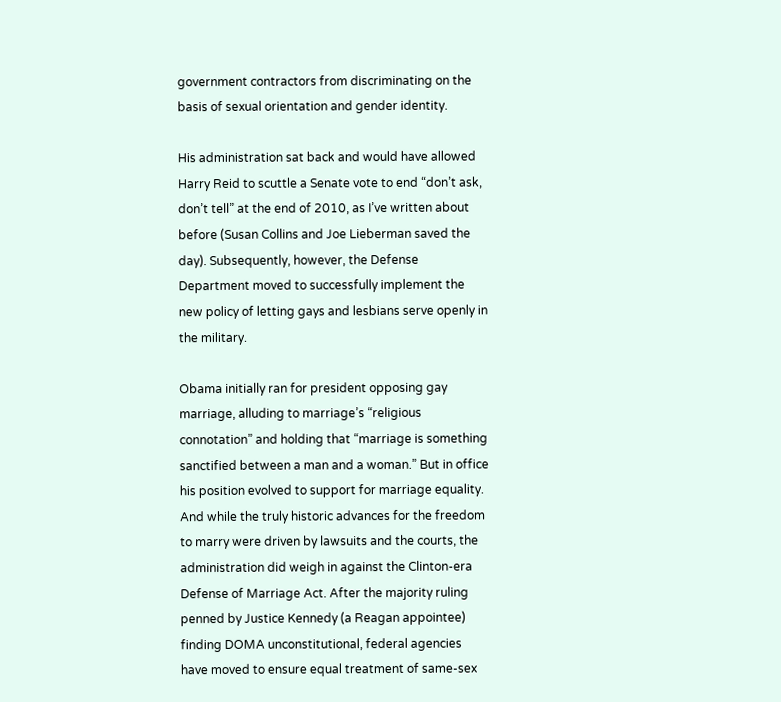government contractors from discriminating on the basis of sexual orientation and gender identity.

His administration sat back and would have allowed Harry Reid to scuttle a Senate vote to end “don’t ask, don’t tell” at the end of 2010, as I’ve written about before (Susan Collins and Joe Lieberman saved the day). Subsequently, however, the Defense Department moved to successfully implement the new policy of letting gays and lesbians serve openly in the military.

Obama initially ran for president opposing gay marriage, alluding to marriage’s “religious connotation” and holding that “marriage is something sanctified between a man and a woman.” But in office his position evolved to support for marriage equality. And while the truly historic advances for the freedom to marry were driven by lawsuits and the courts, the administration did weigh in against the Clinton-era Defense of Marriage Act. After the majority ruling penned by Justice Kennedy (a Reagan appointee) finding DOMA unconstitutional, federal agencies have moved to ensure equal treatment of same-sex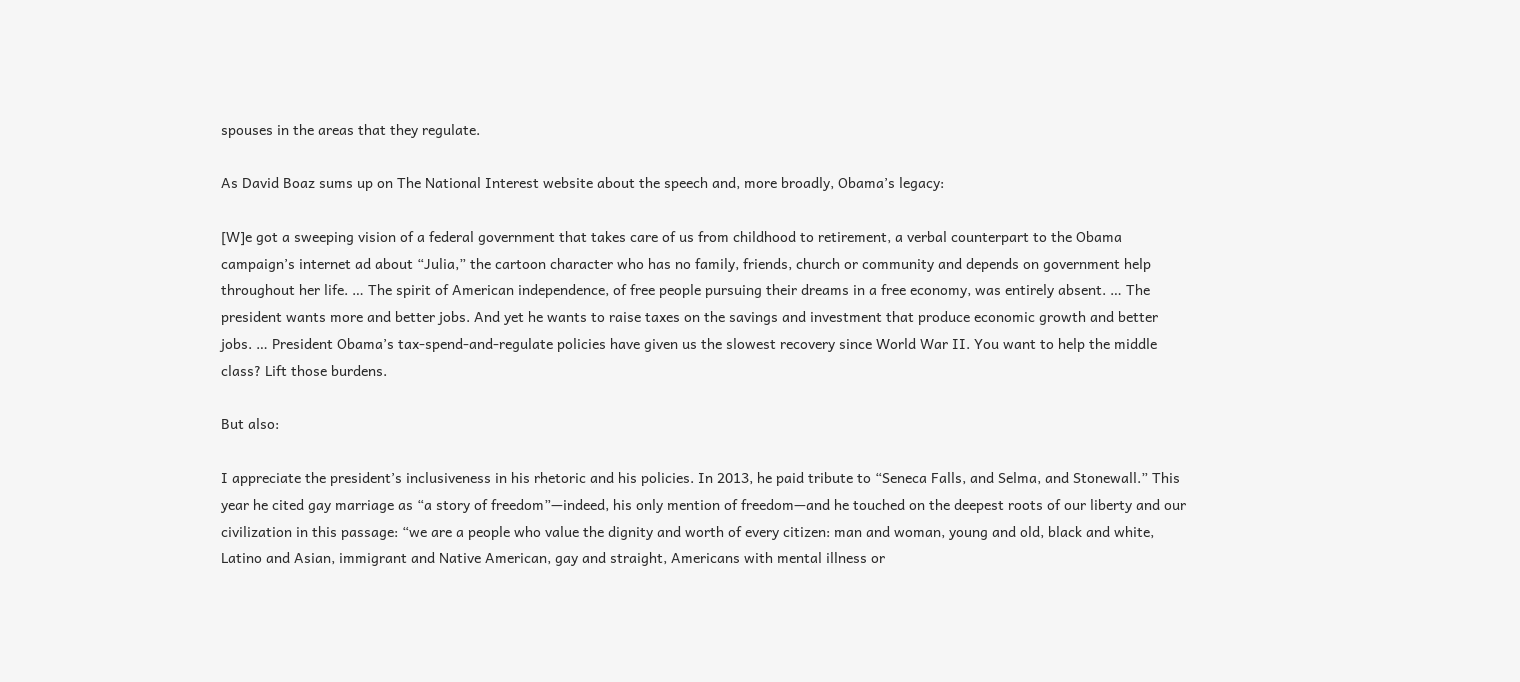spouses in the areas that they regulate.

As David Boaz sums up on The National Interest website about the speech and, more broadly, Obama’s legacy:

[W]e got a sweeping vision of a federal government that takes care of us from childhood to retirement, a verbal counterpart to the Obama campaign’s internet ad about “Julia,” the cartoon character who has no family, friends, church or community and depends on government help throughout her life. … The spirit of American independence, of free people pursuing their dreams in a free economy, was entirely absent. … The president wants more and better jobs. And yet he wants to raise taxes on the savings and investment that produce economic growth and better jobs. … President Obama’s tax-spend-and-regulate policies have given us the slowest recovery since World War II. You want to help the middle class? Lift those burdens.

But also:

I appreciate the president’s inclusiveness in his rhetoric and his policies. In 2013, he paid tribute to “Seneca Falls, and Selma, and Stonewall.” This year he cited gay marriage as “a story of freedom”—indeed, his only mention of freedom—and he touched on the deepest roots of our liberty and our civilization in this passage: “we are a people who value the dignity and worth of every citizen: man and woman, young and old, black and white, Latino and Asian, immigrant and Native American, gay and straight, Americans with mental illness or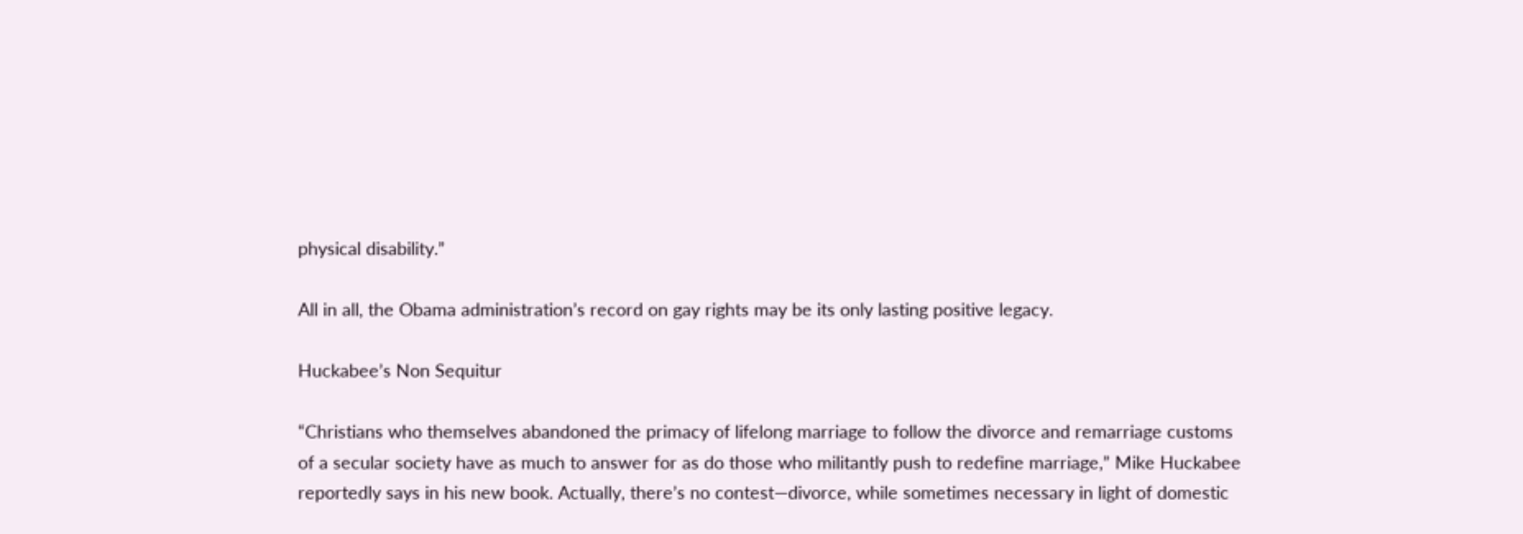physical disability.”

All in all, the Obama administration’s record on gay rights may be its only lasting positive legacy.

Huckabee’s Non Sequitur

“Christians who themselves abandoned the primacy of lifelong marriage to follow the divorce and remarriage customs of a secular society have as much to answer for as do those who militantly push to redefine marriage,” Mike Huckabee reportedly says in his new book. Actually, there’s no contest—divorce, while sometimes necessary in light of domestic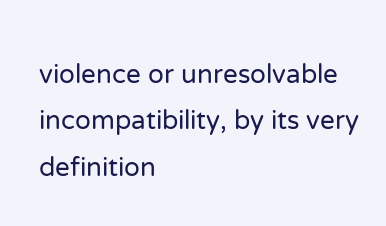violence or unresolvable incompatibility, by its very definition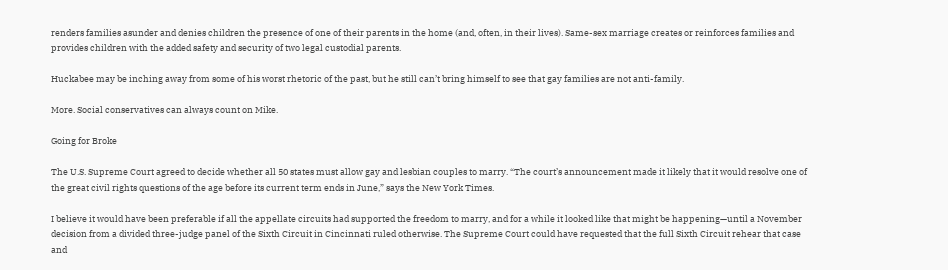renders families asunder and denies children the presence of one of their parents in the home (and, often, in their lives). Same-sex marriage creates or reinforces families and provides children with the added safety and security of two legal custodial parents.

Huckabee may be inching away from some of his worst rhetoric of the past, but he still can’t bring himself to see that gay families are not anti-family.

More. Social conservatives can always count on Mike.

Going for Broke

The U.S. Supreme Court agreed to decide whether all 50 states must allow gay and lesbian couples to marry. “The court’s announcement made it likely that it would resolve one of the great civil rights questions of the age before its current term ends in June,” says the New York Times.

I believe it would have been preferable if all the appellate circuits had supported the freedom to marry, and for a while it looked like that might be happening—until a November decision from a divided three-judge panel of the Sixth Circuit in Cincinnati ruled otherwise. The Supreme Court could have requested that the full Sixth Circuit rehear that case and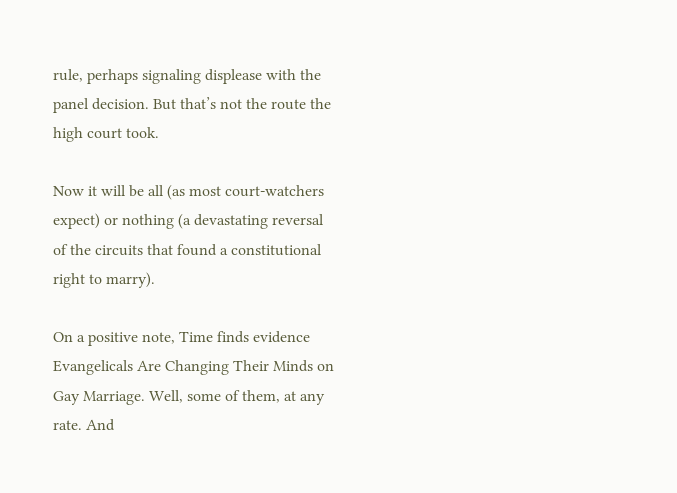rule, perhaps signaling displease with the panel decision. But that’s not the route the high court took.

Now it will be all (as most court-watchers expect) or nothing (a devastating reversal of the circuits that found a constitutional right to marry).

On a positive note, Time finds evidence Evangelicals Are Changing Their Minds on Gay Marriage. Well, some of them, at any rate. And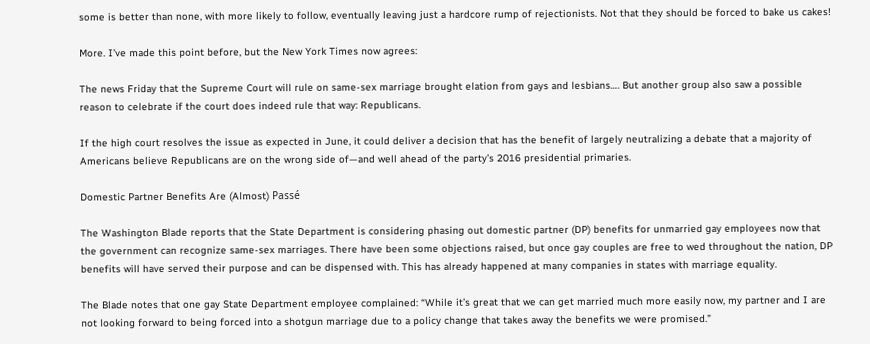some is better than none, with more likely to follow, eventually leaving just a hardcore rump of rejectionists. Not that they should be forced to bake us cakes!

More. I’ve made this point before, but the New York Times now agrees:

The news Friday that the Supreme Court will rule on same-sex marriage brought elation from gays and lesbians…. But another group also saw a possible reason to celebrate if the court does indeed rule that way: Republicans.

If the high court resolves the issue as expected in June, it could deliver a decision that has the benefit of largely neutralizing a debate that a majority of Americans believe Republicans are on the wrong side of—and well ahead of the party’s 2016 presidential primaries.

Domestic Partner Benefits Are (Almost) Passé

The Washington Blade reports that the State Department is considering phasing out domestic partner (DP) benefits for unmarried gay employees now that the government can recognize same-sex marriages. There have been some objections raised, but once gay couples are free to wed throughout the nation, DP benefits will have served their purpose and can be dispensed with. This has already happened at many companies in states with marriage equality.

The Blade notes that one gay State Department employee complained: “While it’s great that we can get married much more easily now, my partner and I are not looking forward to being forced into a shotgun marriage due to a policy change that takes away the benefits we were promised.”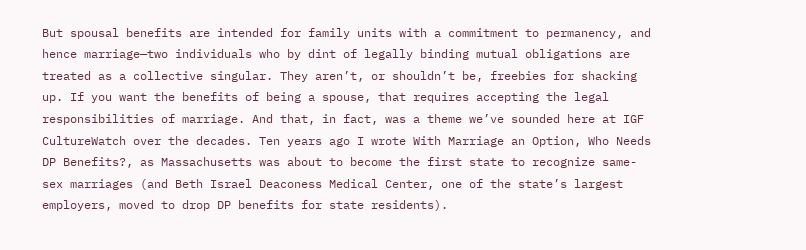But spousal benefits are intended for family units with a commitment to permanency, and hence marriage—two individuals who by dint of legally binding mutual obligations are treated as a collective singular. They aren’t, or shouldn’t be, freebies for shacking up. If you want the benefits of being a spouse, that requires accepting the legal responsibilities of marriage. And that, in fact, was a theme we’ve sounded here at IGF CultureWatch over the decades. Ten years ago I wrote With Marriage an Option, Who Needs DP Benefits?, as Massachusetts was about to become the first state to recognize same-sex marriages (and Beth Israel Deaconess Medical Center, one of the state’s largest employers, moved to drop DP benefits for state residents).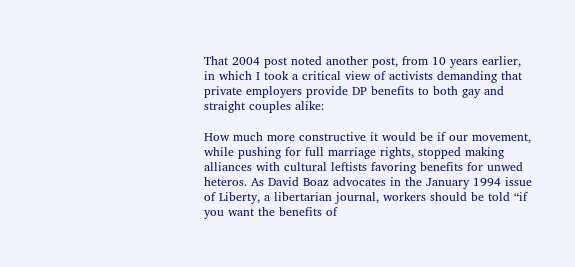That 2004 post noted another post, from 10 years earlier, in which I took a critical view of activists demanding that private employers provide DP benefits to both gay and straight couples alike:

How much more constructive it would be if our movement, while pushing for full marriage rights, stopped making alliances with cultural leftists favoring benefits for unwed heteros. As David Boaz advocates in the January 1994 issue of Liberty, a libertarian journal, workers should be told “if you want the benefits of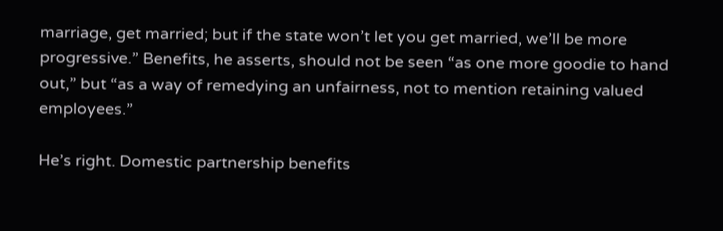marriage, get married; but if the state won’t let you get married, we’ll be more progressive.” Benefits, he asserts, should not be seen “as one more goodie to hand out,” but “as a way of remedying an unfairness, not to mention retaining valued employees.”

He’s right. Domestic partnership benefits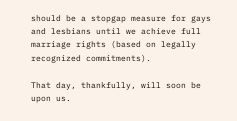should be a stopgap measure for gays and lesbians until we achieve full marriage rights (based on legally recognized commitments).

That day, thankfully, will soon be upon us.